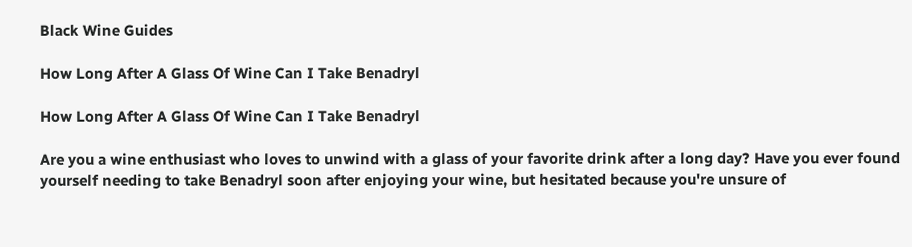Black Wine Guides

How Long After A Glass Of Wine Can I Take Benadryl

How Long After A Glass Of Wine Can I Take Benadryl

Are you a wine enthusiast who loves to unwind with a glass of your favorite drink after a long day? Have you ever found yourself needing to take Benadryl soon after enjoying your wine, but hesitated because you're unsure of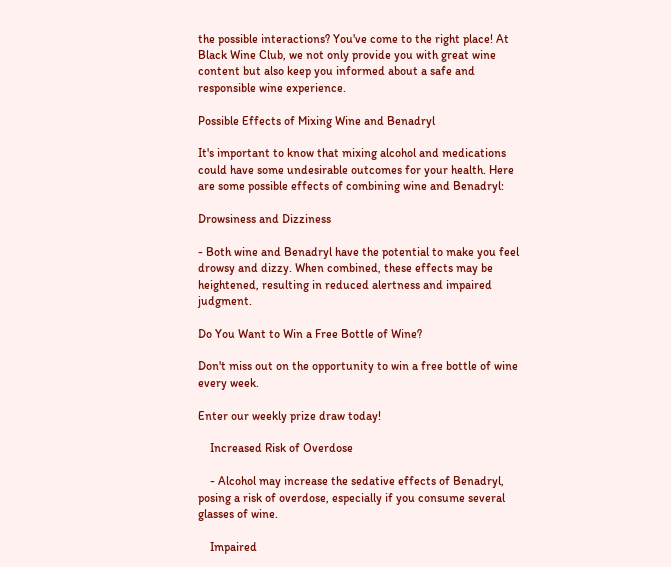the possible interactions? You've come to the right place! At Black Wine Club, we not only provide you with great wine content but also keep you informed about a safe and responsible wine experience.

Possible Effects of Mixing Wine and Benadryl

It's important to know that mixing alcohol and medications could have some undesirable outcomes for your health. Here are some possible effects of combining wine and Benadryl:

Drowsiness and Dizziness

- Both wine and Benadryl have the potential to make you feel drowsy and dizzy. When combined, these effects may be heightened, resulting in reduced alertness and impaired judgment.

Do You Want to Win a Free Bottle of Wine?

Don't miss out on the opportunity to win a free bottle of wine every week.

Enter our weekly prize draw today!

    Increased Risk of Overdose

    - Alcohol may increase the sedative effects of Benadryl, posing a risk of overdose, especially if you consume several glasses of wine.

    Impaired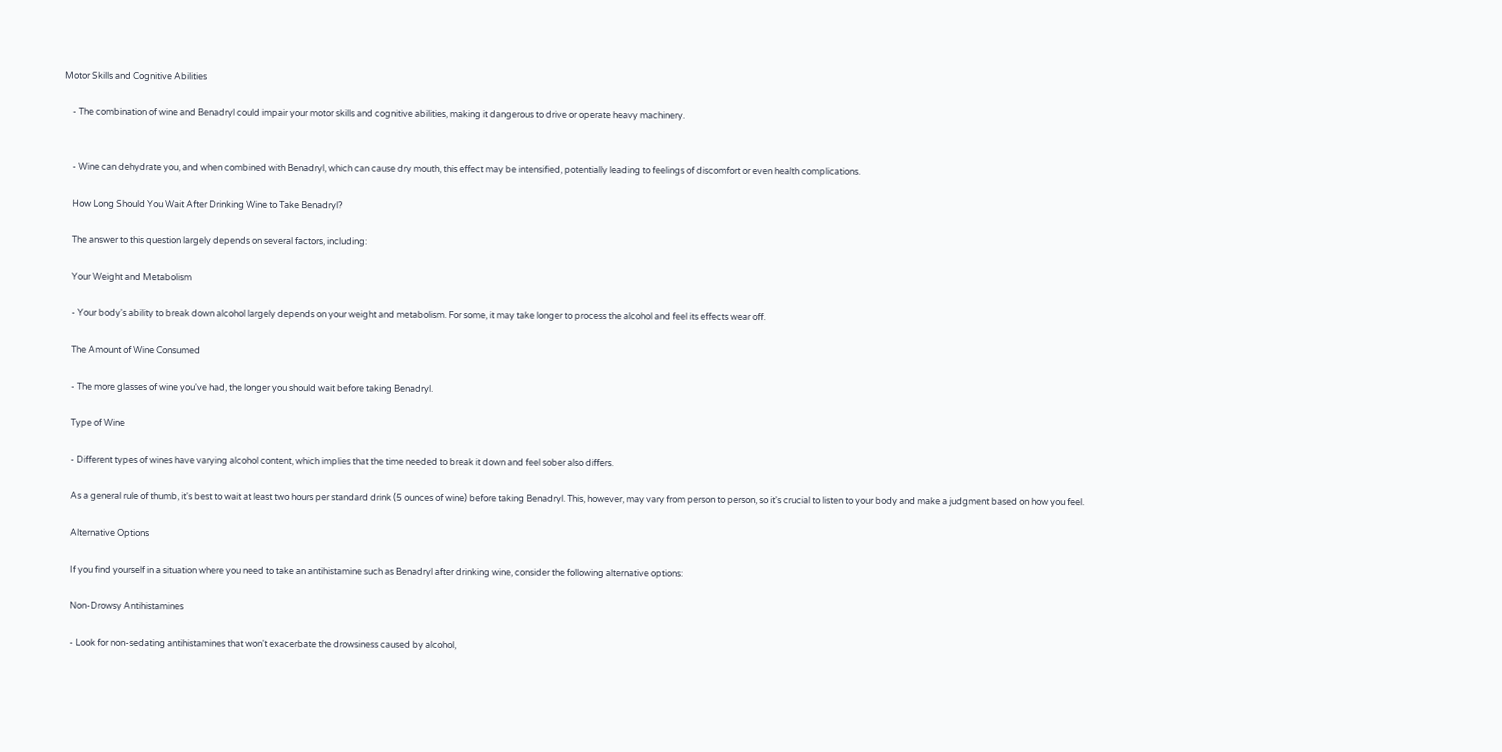Motor Skills and Cognitive Abilities

    - The combination of wine and Benadryl could impair your motor skills and cognitive abilities, making it dangerous to drive or operate heavy machinery.


    - Wine can dehydrate you, and when combined with Benadryl, which can cause dry mouth, this effect may be intensified, potentially leading to feelings of discomfort or even health complications.

    How Long Should You Wait After Drinking Wine to Take Benadryl?

    The answer to this question largely depends on several factors, including:

    Your Weight and Metabolism

    - Your body's ability to break down alcohol largely depends on your weight and metabolism. For some, it may take longer to process the alcohol and feel its effects wear off.

    The Amount of Wine Consumed

    - The more glasses of wine you've had, the longer you should wait before taking Benadryl.

    Type of Wine

    - Different types of wines have varying alcohol content, which implies that the time needed to break it down and feel sober also differs.

    As a general rule of thumb, it's best to wait at least two hours per standard drink (5 ounces of wine) before taking Benadryl. This, however, may vary from person to person, so it's crucial to listen to your body and make a judgment based on how you feel.

    Alternative Options

    If you find yourself in a situation where you need to take an antihistamine such as Benadryl after drinking wine, consider the following alternative options:

    Non-Drowsy Antihistamines

    - Look for non-sedating antihistamines that won't exacerbate the drowsiness caused by alcohol,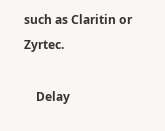such as Claritin or Zyrtec.

    Delay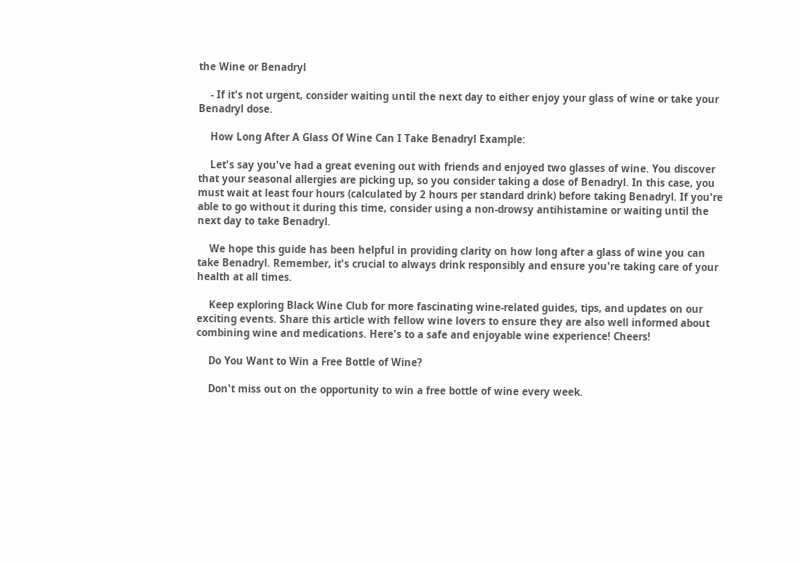the Wine or Benadryl

    - If it's not urgent, consider waiting until the next day to either enjoy your glass of wine or take your Benadryl dose.

    How Long After A Glass Of Wine Can I Take Benadryl Example:

    Let's say you've had a great evening out with friends and enjoyed two glasses of wine. You discover that your seasonal allergies are picking up, so you consider taking a dose of Benadryl. In this case, you must wait at least four hours (calculated by 2 hours per standard drink) before taking Benadryl. If you're able to go without it during this time, consider using a non-drowsy antihistamine or waiting until the next day to take Benadryl.

    We hope this guide has been helpful in providing clarity on how long after a glass of wine you can take Benadryl. Remember, it's crucial to always drink responsibly and ensure you're taking care of your health at all times.

    Keep exploring Black Wine Club for more fascinating wine-related guides, tips, and updates on our exciting events. Share this article with fellow wine lovers to ensure they are also well informed about combining wine and medications. Here's to a safe and enjoyable wine experience! Cheers!

    Do You Want to Win a Free Bottle of Wine?

    Don't miss out on the opportunity to win a free bottle of wine every week.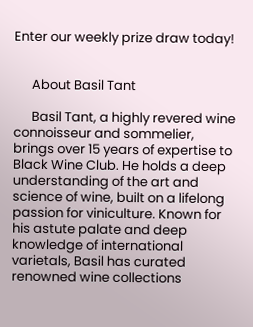Enter our weekly prize draw today!


      About Basil Tant

      Basil Tant, a highly revered wine connoisseur and sommelier, brings over 15 years of expertise to Black Wine Club. He holds a deep understanding of the art and science of wine, built on a lifelong passion for viniculture. Known for his astute palate and deep knowledge of international varietals, Basil has curated renowned wine collections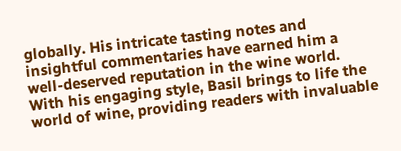globally. His intricate tasting notes and insightful commentaries have earned him a well-deserved reputation in the wine world. With his engaging style, Basil brings to life the world of wine, providing readers with invaluable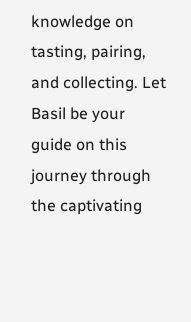knowledge on tasting, pairing, and collecting. Let Basil be your guide on this journey through the captivating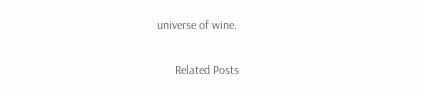universe of wine.

      Related Posts